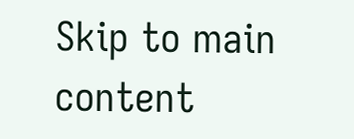Skip to main content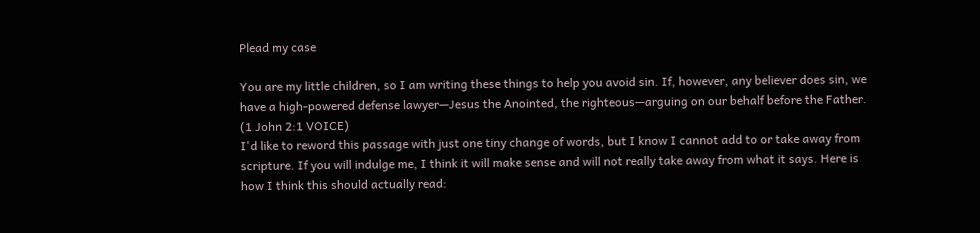Plead my case

You are my little children, so I am writing these things to help you avoid sin. If, however, any believer does sin, we have a high-powered defense lawyer—Jesus the Anointed, the righteous—arguing on our behalf before the Father.  (1 John 2:1 VOICE)
I'd like to reword this passage with just one tiny change of words, but I know I cannot add to or take away from scripture. If you will indulge me, I think it will make sense and will not really take away from what it says. Here is how I think this should actually read: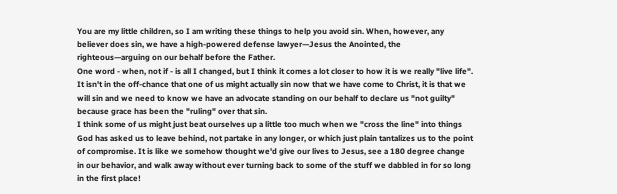You are my little children, so I am writing these things to help you avoid sin. When, however, any believer does sin, we have a high-powered defense lawyer—Jesus the Anointed, the righteous—arguing on our behalf before the Father.
One word - when, not if - is all I changed, but I think it comes a lot closer to how it is we really "live life". It isn't in the off-chance that one of us might actually sin now that we have come to Christ, it is that we will sin and we need to know we have an advocate standing on our behalf to declare us "not guilty" because grace has been the "ruling" over that sin.
I think some of us might just beat ourselves up a little too much when we "cross the line" into things God has asked us to leave behind, not partake in any longer, or which just plain tantalizes us to the point of compromise. It is like we somehow thought we'd give our lives to Jesus, see a 180 degree change in our behavior, and walk away without ever turning back to some of the stuff we dabbled in for so long in the first place!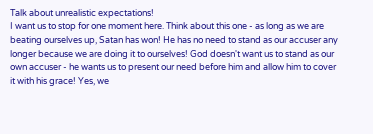Talk about unrealistic expectations!
I want us to stop for one moment here. Think about this one - as long as we are beating ourselves up, Satan has won! He has no need to stand as our accuser any longer because we are doing it to ourselves! God doesn't want us to stand as our own accuser - he wants us to present our need before him and allow him to cover it with his grace! Yes, we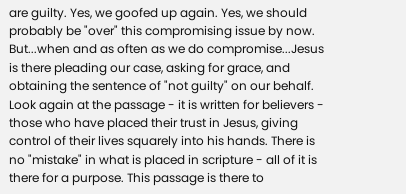are guilty. Yes, we goofed up again. Yes, we should probably be "over" this compromising issue by now. But...when and as often as we do compromise...Jesus is there pleading our case, asking for grace, and obtaining the sentence of "not guilty" on our behalf.
Look again at the passage - it is written for believers - those who have placed their trust in Jesus, giving control of their lives squarely into his hands. There is no "mistake" in what is placed in scripture - all of it is there for a purpose. This passage is there to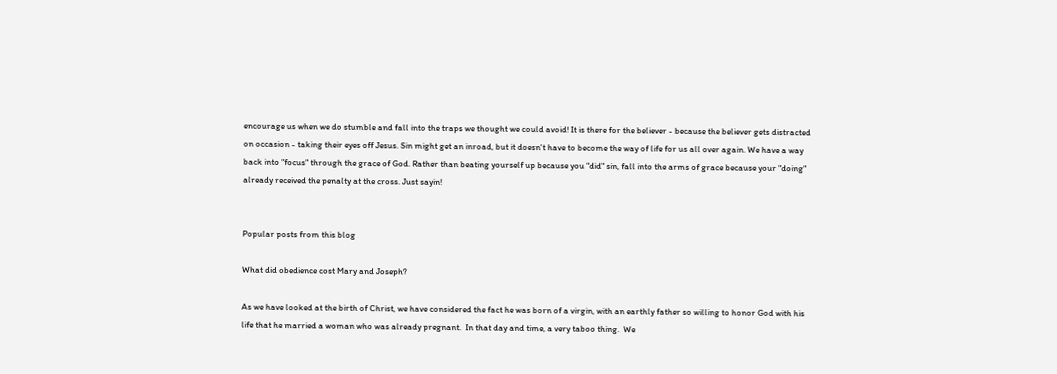encourage us when we do stumble and fall into the traps we thought we could avoid! It is there for the believer - because the believer gets distracted on occasion - taking their eyes off Jesus. Sin might get an inroad, but it doesn't have to become the way of life for us all over again. We have a way back into "focus" through the grace of God. Rather than beating yourself up because you "did" sin, fall into the arms of grace because your "doing" already received the penalty at the cross. Just sayin!


Popular posts from this blog

What did obedience cost Mary and Joseph?

As we have looked at the birth of Christ, we have considered the fact he was born of a virgin, with an earthly father so willing to honor God with his life that he married a woman who was already pregnant.  In that day and time, a very taboo thing.  We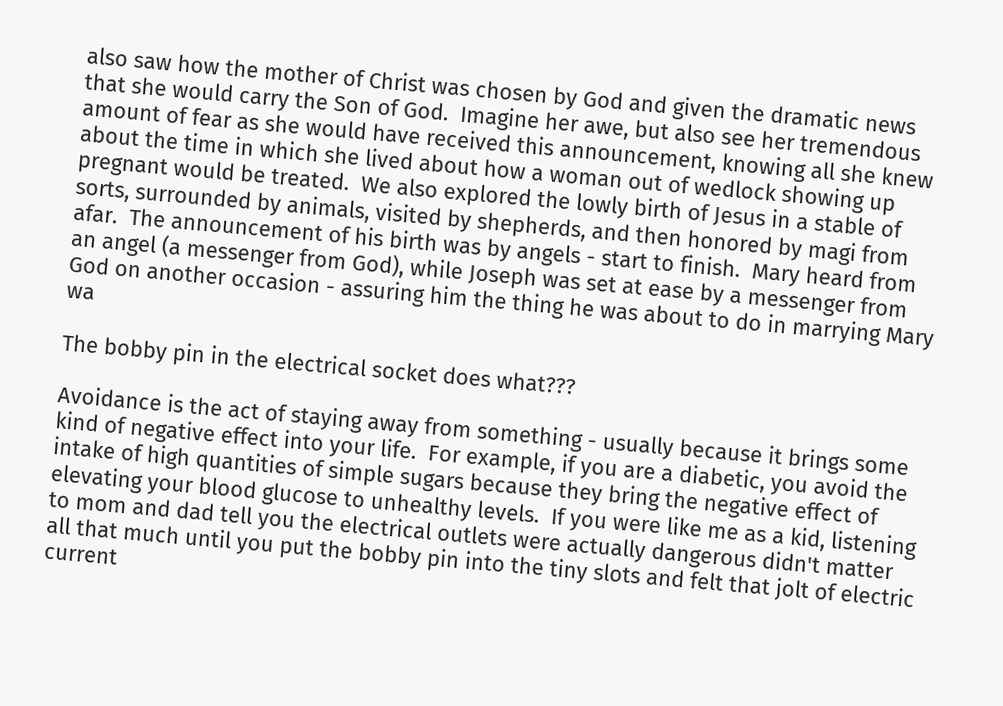also saw how the mother of Christ was chosen by God and given the dramatic news that she would carry the Son of God.  Imagine her awe, but also see her tremendous amount of fear as she would have received this announcement, knowing all she knew about the time in which she lived about how a woman out of wedlock showing up pregnant would be treated.  We also explored the lowly birth of Jesus in a stable of sorts, surrounded by animals, visited by shepherds, and then honored by magi from afar.  The announcement of his birth was by angels - start to finish.  Mary heard from an angel (a messenger from God), while Joseph was set at ease by a messenger from God on another occasion - assuring him the thing he was about to do in marrying Mary wa

The bobby pin in the electrical socket does what???

Avoidance is the act of staying away from something - usually because it brings some kind of negative effect into your life.  For example, if you are a diabetic, you avoid the intake of high quantities of simple sugars because they bring the negative effect of elevating your blood glucose to unhealthy levels.  If you were like me as a kid, listening to mom and dad tell you the electrical outlets were actually dangerous didn't matter all that much until you put the bobby pin into the tiny slots and felt that jolt of electric current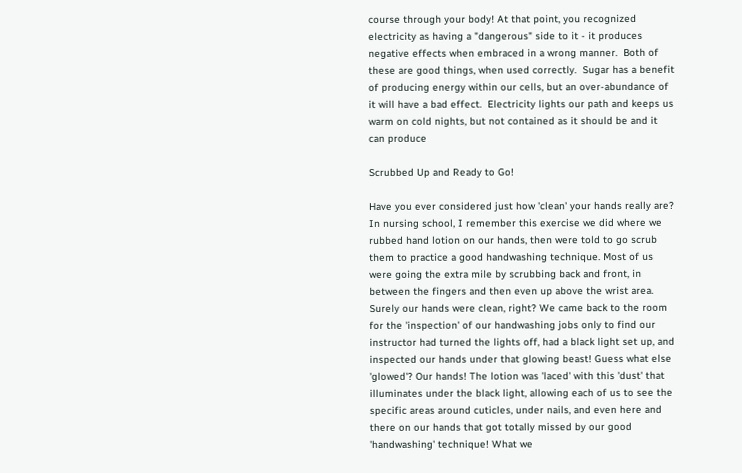course through your body! At that point, you recognized electricity as having a "dangerous" side to it - it produces negative effects when embraced in a wrong manner.  Both of these are good things, when used correctly.  Sugar has a benefit of producing energy within our cells, but an over-abundance of it will have a bad effect.  Electricity lights our path and keeps us warm on cold nights, but not contained as it should be and it can produce

Scrubbed Up and Ready to Go!

Have you ever considered just how 'clean' your hands really are? In nursing school, I remember this exercise we did where we rubbed hand lotion on our hands, then were told to go scrub them to practice a good handwashing technique. Most of us were going the extra mile by scrubbing back and front, in between the fingers and then even up above the wrist area. Surely our hands were clean, right? We came back to the room for the 'inspection' of our handwashing jobs only to find our instructor had turned the lights off, had a black light set up, and inspected our hands under that glowing beast! Guess what else 'glowed'? Our hands! The lotion was 'laced' with this 'dust' that illuminates under the black light, allowing each of us to see the specific areas around cuticles, under nails, and even here and there on our hands that got totally missed by our good 'handwashing' technique! What we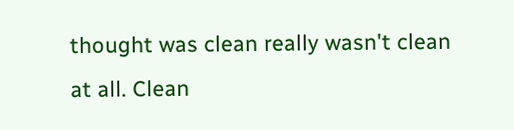thought was clean really wasn't clean at all. Clean